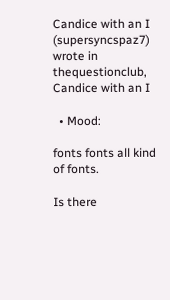Candice with an I (supersyncspaz7) wrote in thequestionclub,
Candice with an I

  • Mood:

fonts fonts all kind of fonts.

Is there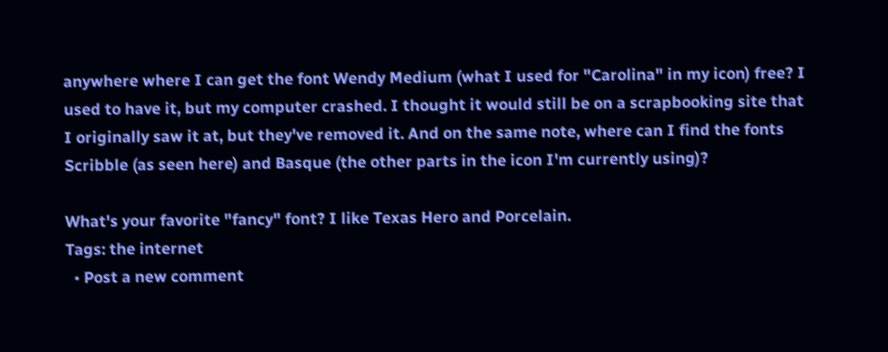anywhere where I can get the font Wendy Medium (what I used for "Carolina" in my icon) free? I used to have it, but my computer crashed. I thought it would still be on a scrapbooking site that I originally saw it at, but they've removed it. And on the same note, where can I find the fonts Scribble (as seen here) and Basque (the other parts in the icon I'm currently using)?

What's your favorite "fancy" font? I like Texas Hero and Porcelain.
Tags: the internet
  • Post a new comment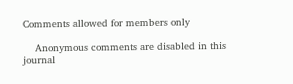Comments allowed for members only

    Anonymous comments are disabled in this journal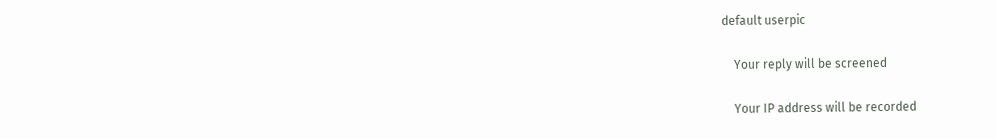default userpic

    Your reply will be screened

    Your IP address will be recorded